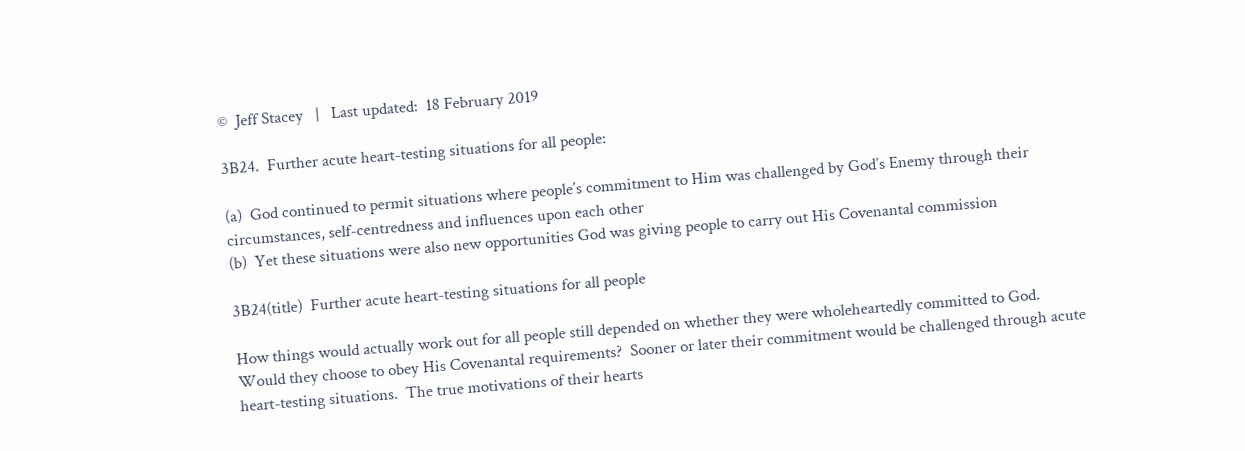©  Jeff Stacey   |   Last updated:  18 February 2019

3B24.  Further acute heart-testing situations for all people:

(a)  God continued to permit situations where people’s commitment to Him was challenged by God’s Enemy through their circumstances, self-centredness and influences upon each other
(b)  Yet these situations were also new opportunities God was giving people to carry out His Covenantal commission

3B24(title)  Further acute heart-testing situations for all people

How things would actually work out for all people still depended on whether they were wholeheartedly committed to God.  Would they choose to obey His Covenantal requirements?  Sooner or later their commitment would be challenged through acute heart-testing situations.  The true motivations of their hearts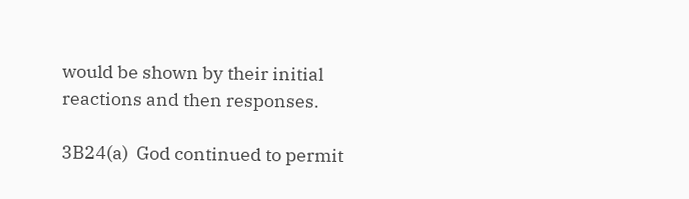would be shown by their initial reactions and then responses.

3B24(a)  God continued to permit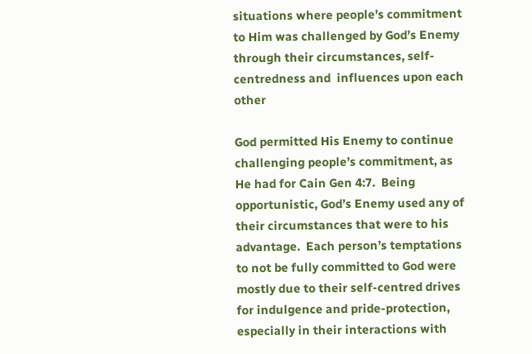situations where people’s commitment to Him was challenged by God’s Enemy through their circumstances, self-centredness and  influences upon each other

God permitted His Enemy to continue challenging people’s commitment, as He had for Cain Gen 4:7.  Being opportunistic, God’s Enemy used any of their circumstances that were to his advantage.  Each person’s temptations to not be fully committed to God were mostly due to their self-centred drives for indulgence and pride-protection, especially in their interactions with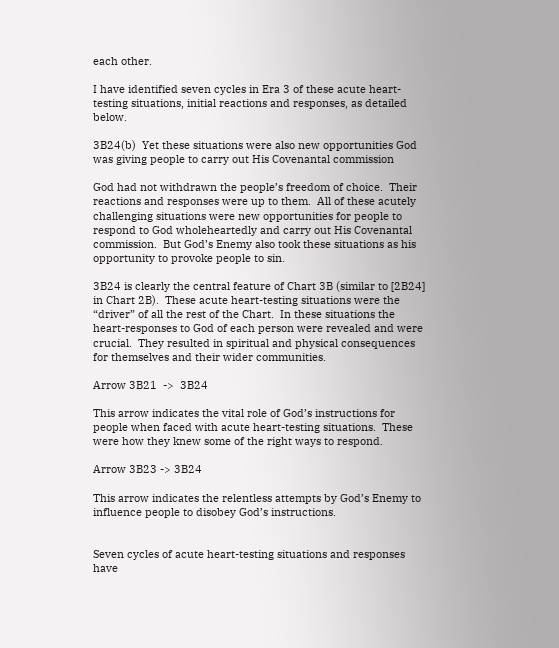each other.

I have identified seven cycles in Era 3 of these acute heart-testing situations, initial reactions and responses, as detailed below.

3B24(b)  Yet these situations were also new opportunities God was giving people to carry out His Covenantal commission

God had not withdrawn the people’s freedom of choice.  Their reactions and responses were up to them.  All of these acutely challenging situations were new opportunities for people to respond to God wholeheartedly and carry out His Covenantal commission.  But God’s Enemy also took these situations as his opportunity to provoke people to sin.

3B24 is clearly the central feature of Chart 3B (similar to [2B24] in Chart 2B).  These acute heart-testing situations were the “driver” of all the rest of the Chart.  In these situations the heart-responses to God of each person were revealed and were crucial.  They resulted in spiritual and physical consequences for themselves and their wider communities.

Arrow 3B21  ->  3B24

This arrow indicates the vital role of God’s instructions for people when faced with acute heart-testing situations.  These were how they knew some of the right ways to respond.

Arrow 3B23 -> 3B24

This arrow indicates the relentless attempts by God’s Enemy to influence people to disobey God’s instructions.


Seven cycles of acute heart-testing situations and responses have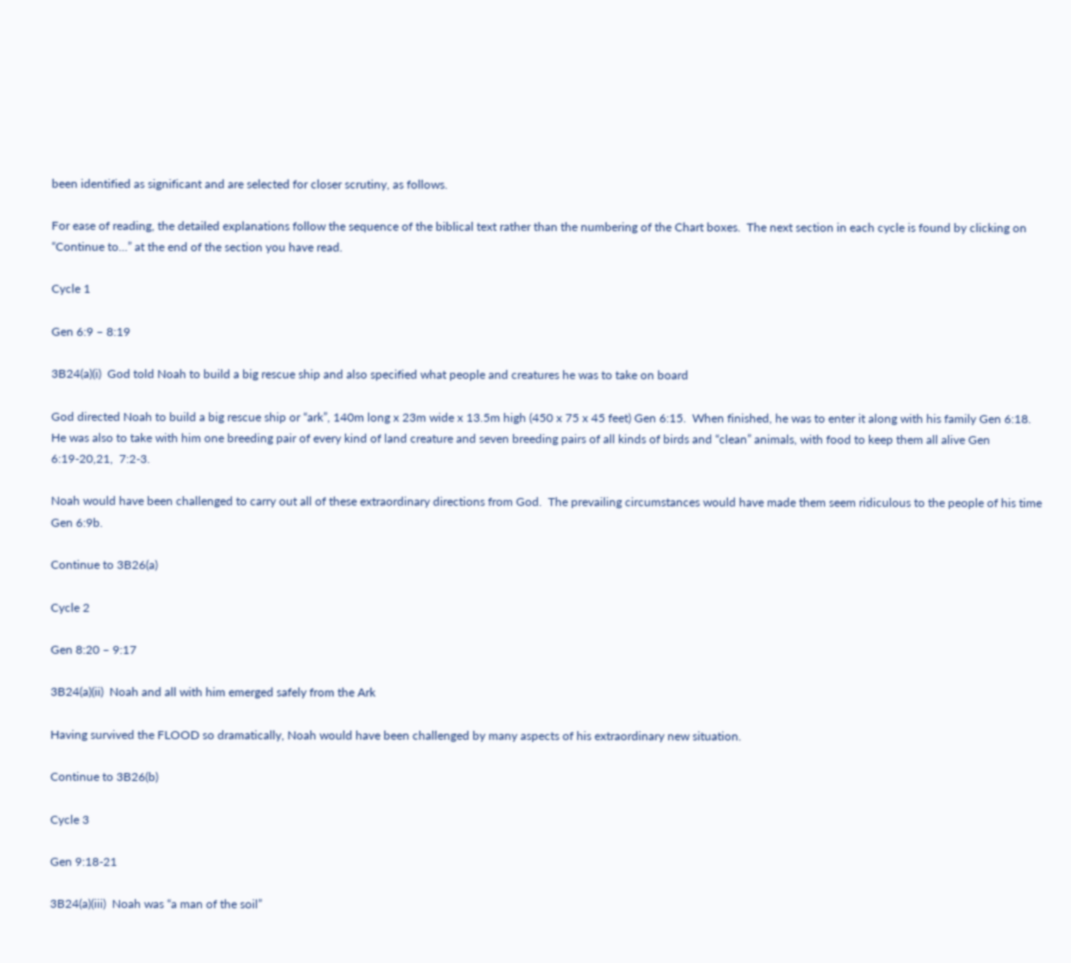been identified as significant and are selected for closer scrutiny, as follows.

For ease of reading, the detailed explanations follow the sequence of the biblical text rather than the numbering of the Chart boxes.  The next section in each cycle is found by clicking on “Continue to…” at the end of the section you have read.

Cycle 1

Gen 6:9 – 8:19

3B24(a)(i)  God told Noah to build a big rescue ship and also specified what people and creatures he was to take on board

God directed Noah to build a big rescue ship or “ark”, 140m long x 23m wide x 13.5m high (450 x 75 x 45 feet) Gen 6:15.  When finished, he was to enter it along with his family Gen 6:18.  He was also to take with him one breeding pair of every kind of land creature and seven breeding pairs of all kinds of birds and “clean” animals, with food to keep them all alive Gen 6:19-20,21,  7:2-3.

Noah would have been challenged to carry out all of these extraordinary directions from God.  The prevailing circumstances would have made them seem ridiculous to the people of his time Gen 6:9b.

Continue to 3B26(a)

Cycle 2

Gen 8:20 – 9:17

3B24(a)(ii)  Noah and all with him emerged safely from the Ark

Having survived the FLOOD so dramatically, Noah would have been challenged by many aspects of his extraordinary new situation.

Continue to 3B26(b)

Cycle 3

Gen 9:18-21

3B24(a)(iii)  Noah was “a man of the soil”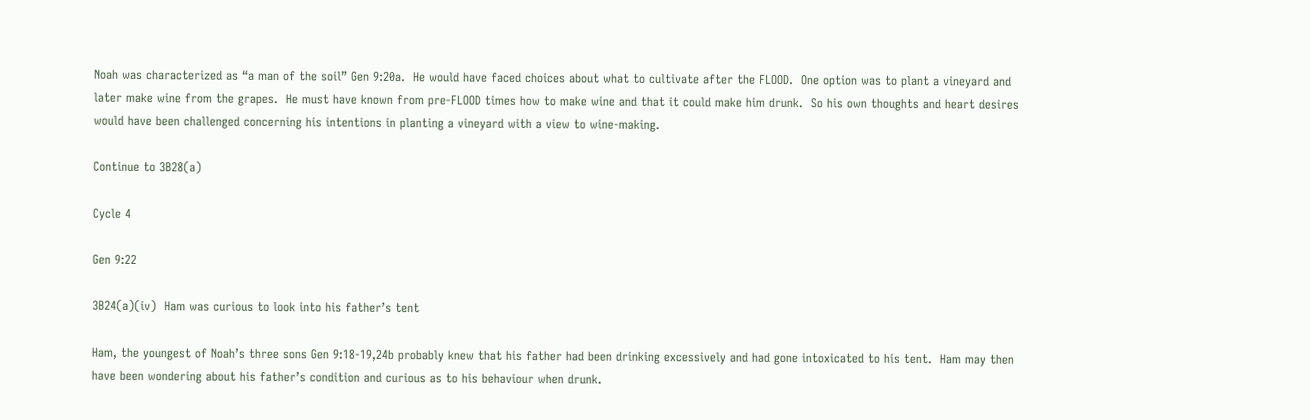Noah was characterized as “a man of the soil” Gen 9:20a.  He would have faced choices about what to cultivate after the FLOOD.  One option was to plant a vineyard and later make wine from the grapes.  He must have known from pre-FLOOD times how to make wine and that it could make him drunk.  So his own thoughts and heart desires would have been challenged concerning his intentions in planting a vineyard with a view to wine-making.

Continue to 3B28(a)

Cycle 4

Gen 9:22

3B24(a)(iv)  Ham was curious to look into his father’s tent

Ham, the youngest of Noah’s three sons Gen 9:18-19,24b probably knew that his father had been drinking excessively and had gone intoxicated to his tent.  Ham may then have been wondering about his father’s condition and curious as to his behaviour when drunk.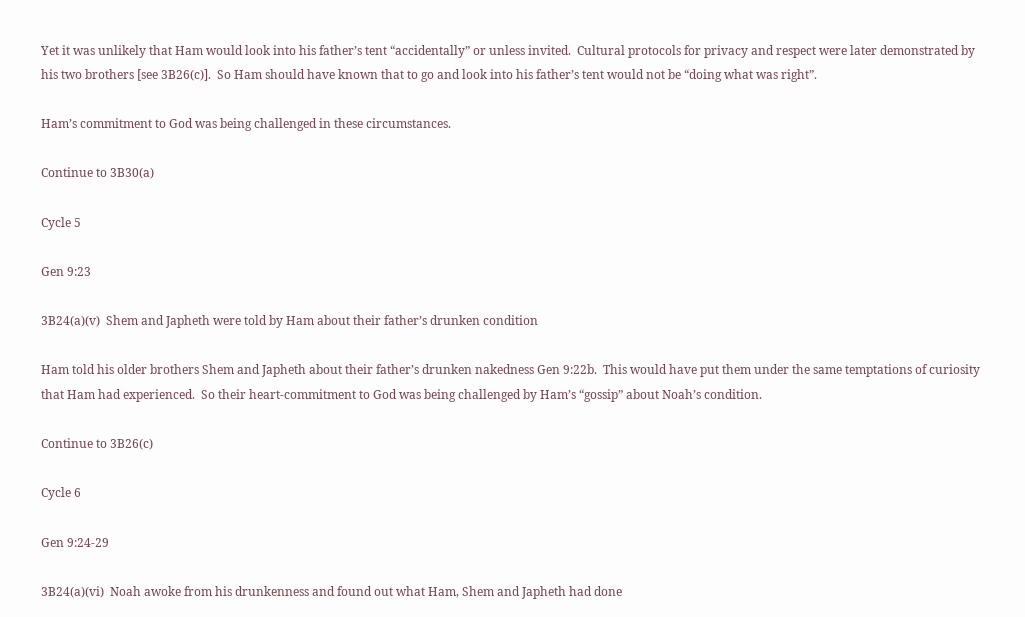Yet it was unlikely that Ham would look into his father’s tent “accidentally” or unless invited.  Cultural protocols for privacy and respect were later demonstrated by his two brothers [see 3B26(c)].  So Ham should have known that to go and look into his father’s tent would not be “doing what was right”.

Ham’s commitment to God was being challenged in these circumstances.

Continue to 3B30(a)

Cycle 5

Gen 9:23

3B24(a)(v)  Shem and Japheth were told by Ham about their father’s drunken condition

Ham told his older brothers Shem and Japheth about their father’s drunken nakedness Gen 9:22b.  This would have put them under the same temptations of curiosity that Ham had experienced.  So their heart-commitment to God was being challenged by Ham’s “gossip” about Noah’s condition.

Continue to 3B26(c)

Cycle 6

Gen 9:24-29

3B24(a)(vi)  Noah awoke from his drunkenness and found out what Ham, Shem and Japheth had done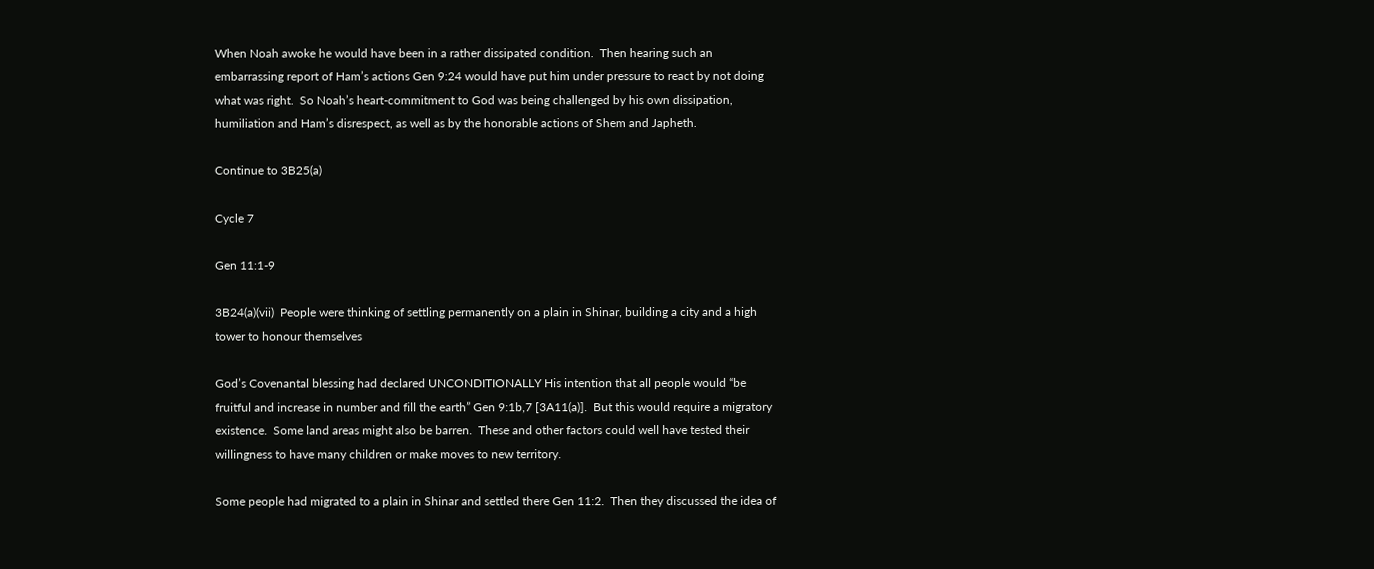When Noah awoke he would have been in a rather dissipated condition.  Then hearing such an embarrassing report of Ham’s actions Gen 9:24 would have put him under pressure to react by not doing what was right.  So Noah’s heart-commitment to God was being challenged by his own dissipation, humiliation and Ham’s disrespect, as well as by the honorable actions of Shem and Japheth.

Continue to 3B25(a)

Cycle 7

Gen 11:1-9

3B24(a)(vii)  People were thinking of settling permanently on a plain in Shinar, building a city and a high tower to honour themselves

God’s Covenantal blessing had declared UNCONDITIONALLY His intention that all people would “be fruitful and increase in number and fill the earth” Gen 9:1b,7 [3A11(a)].  But this would require a migratory existence.  Some land areas might also be barren.  These and other factors could well have tested their willingness to have many children or make moves to new territory.

Some people had migrated to a plain in Shinar and settled there Gen 11:2.  Then they discussed the idea of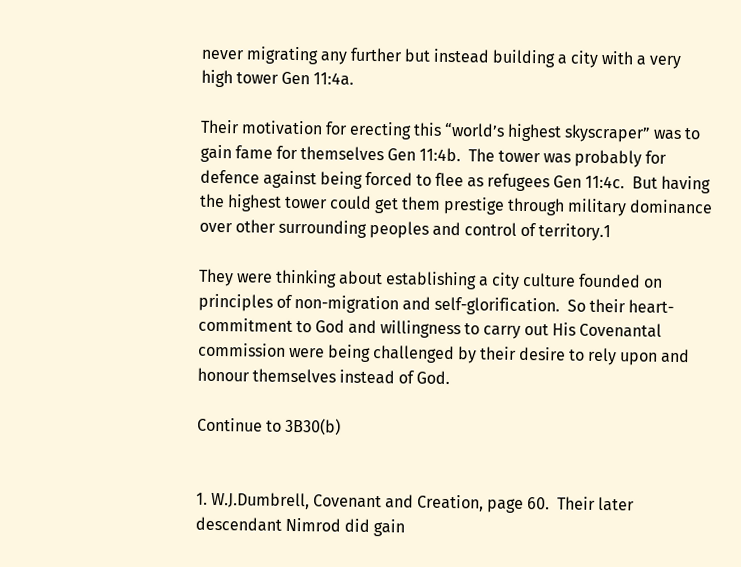never migrating any further but instead building a city with a very high tower Gen 11:4a.

Their motivation for erecting this “world’s highest skyscraper” was to gain fame for themselves Gen 11:4b.  The tower was probably for defence against being forced to flee as refugees Gen 11:4c.  But having the highest tower could get them prestige through military dominance over other surrounding peoples and control of territory.1

They were thinking about establishing a city culture founded on principles of non-migration and self-glorification.  So their heart-commitment to God and willingness to carry out His Covenantal commission were being challenged by their desire to rely upon and honour themselves instead of God.

Continue to 3B30(b)


1. W.J.Dumbrell, Covenant and Creation, page 60.  Their later descendant Nimrod did gain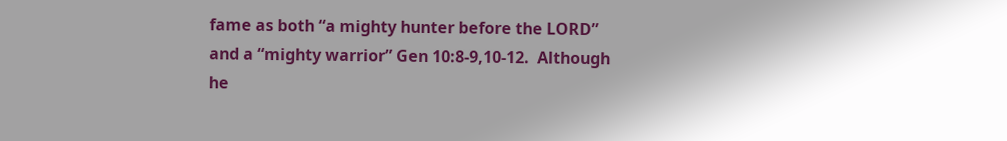fame as both “a mighty hunter before the LORD” and a “mighty warrior” Gen 10:8-9,10-12.  Although he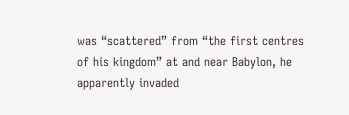was “scattered” from “the first centres of his kingdom” at and near Babylon, he apparently invaded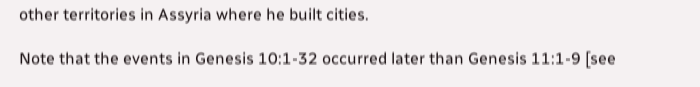other territories in Assyria where he built cities.

Note that the events in Genesis 10:1-32 occurred later than Genesis 11:1-9 [see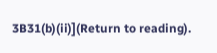3B31(b)(ii)](Return to reading).